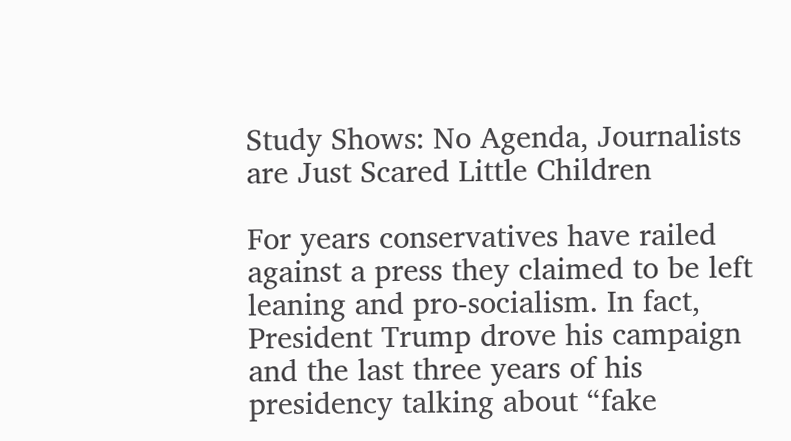Study Shows: No Agenda, Journalists are Just Scared Little Children

For years conservatives have railed against a press they claimed to be left leaning and pro-socialism. In fact, President Trump drove his campaign and the last three years of his presidency talking about “fake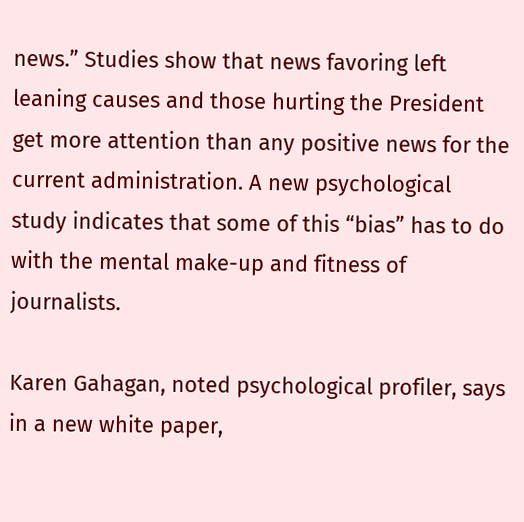news.” Studies show that news favoring left leaning causes and those hurting the President get more attention than any positive news for the current administration. A new psychological study indicates that some of this “bias” has to do with the mental make-up and fitness of journalists.

Karen Gahagan, noted psychological profiler, says in a new white paper,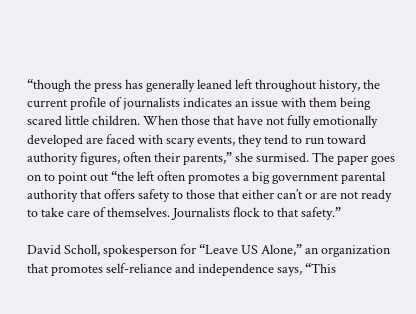“though the press has generally leaned left throughout history, the current profile of journalists indicates an issue with them being scared little children. When those that have not fully emotionally developed are faced with scary events, they tend to run toward authority figures, often their parents,” she surmised. The paper goes on to point out “the left often promotes a big government parental authority that offers safety to those that either can’t or are not ready to take care of themselves. Journalists flock to that safety.”

David Scholl, spokesperson for “Leave US Alone,” an organization that promotes self-reliance and independence says, “This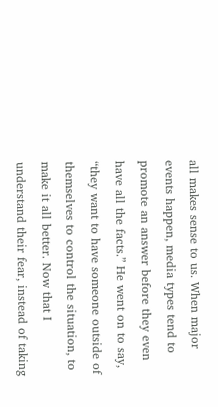all makes sense to us. When major events happen, media types tend to promote an answer before they even have all the facts.” He went on to say, “they want to have someone outside of themselves to control the situation, to make it all better. Now that I understand their fear, instead of taking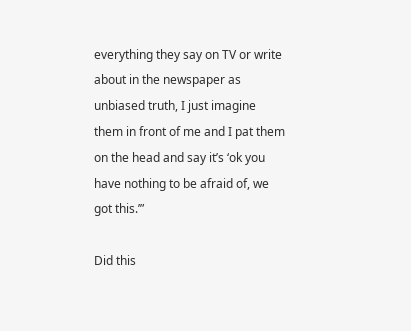everything they say on TV or write about in the newspaper as unbiased truth, I just imagine them in front of me and I pat them on the head and say it’s ‘ok you have nothing to be afraid of, we got this.’”

Did this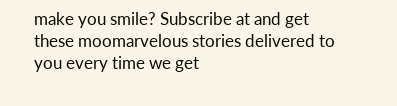make you smile? Subscribe at and get these moomarvelous stories delivered to you every time we get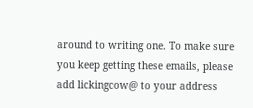around to writing one. To make sure you keep getting these emails, please add lickingcow@ to your address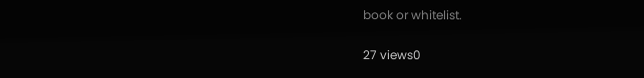book or whitelist.

27 views0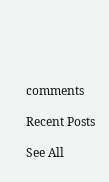comments

Recent Posts

See All